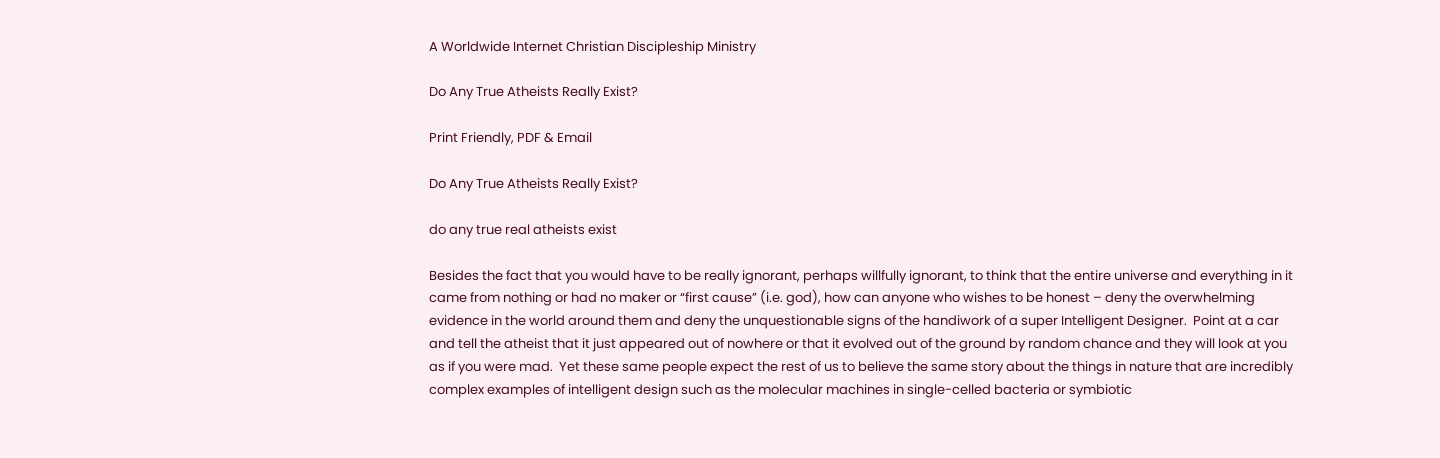A Worldwide Internet Christian Discipleship Ministry

Do Any True Atheists Really Exist?

Print Friendly, PDF & Email

Do Any True Atheists Really Exist?

do any true real atheists exist

Besides the fact that you would have to be really ignorant, perhaps willfully ignorant, to think that the entire universe and everything in it came from nothing or had no maker or “first cause” (i.e. god), how can anyone who wishes to be honest – deny the overwhelming evidence in the world around them and deny the unquestionable signs of the handiwork of a super Intelligent Designer.  Point at a car and tell the atheist that it just appeared out of nowhere or that it evolved out of the ground by random chance and they will look at you as if you were mad.  Yet these same people expect the rest of us to believe the same story about the things in nature that are incredibly complex examples of intelligent design such as the molecular machines in single-celled bacteria or symbiotic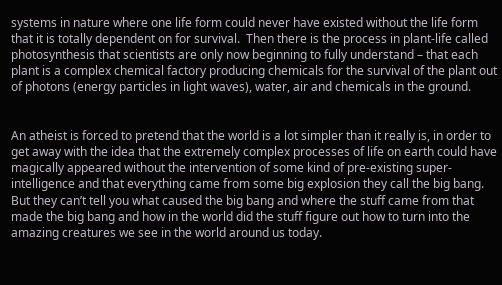systems in nature where one life form could never have existed without the life form that it is totally dependent on for survival.  Then there is the process in plant-life called photosynthesis that scientists are only now beginning to fully understand – that each plant is a complex chemical factory producing chemicals for the survival of the plant out of photons (energy particles in light waves), water, air and chemicals in the ground.


An atheist is forced to pretend that the world is a lot simpler than it really is, in order to get away with the idea that the extremely complex processes of life on earth could have magically appeared without the intervention of some kind of pre-existing super-intelligence and that everything came from some big explosion they call the big bang.  But they can’t tell you what caused the big bang and where the stuff came from that made the big bang and how in the world did the stuff figure out how to turn into the amazing creatures we see in the world around us today.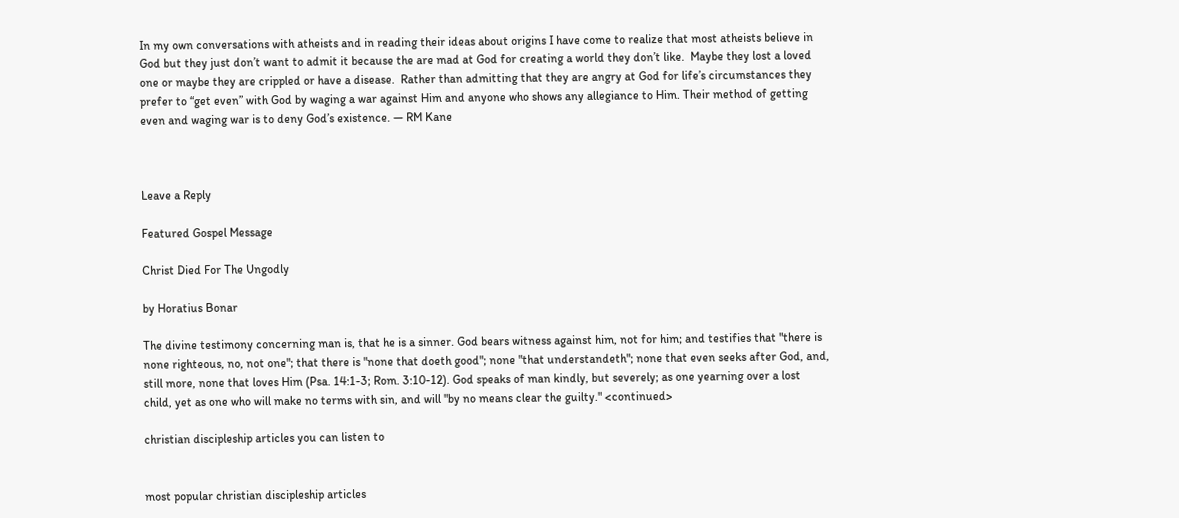In my own conversations with atheists and in reading their ideas about origins I have come to realize that most atheists believe in God but they just don’t want to admit it because the are mad at God for creating a world they don’t like.  Maybe they lost a loved one or maybe they are crippled or have a disease.  Rather than admitting that they are angry at God for life’s circumstances they prefer to “get even” with God by waging a war against Him and anyone who shows any allegiance to Him. Their method of getting even and waging war is to deny God’s existence. — RM Kane



Leave a Reply

Featured Gospel Message

Christ Died For The Ungodly

by Horatius Bonar

The divine testimony concerning man is, that he is a sinner. God bears witness against him, not for him; and testifies that "there is none righteous, no, not one"; that there is "none that doeth good"; none "that understandeth"; none that even seeks after God, and, still more, none that loves Him (Psa. 14:1-3; Rom. 3:10-12). God speaks of man kindly, but severely; as one yearning over a lost child, yet as one who will make no terms with sin, and will "by no means clear the guilty." <continued>

christian discipleship articles you can listen to


most popular christian discipleship articles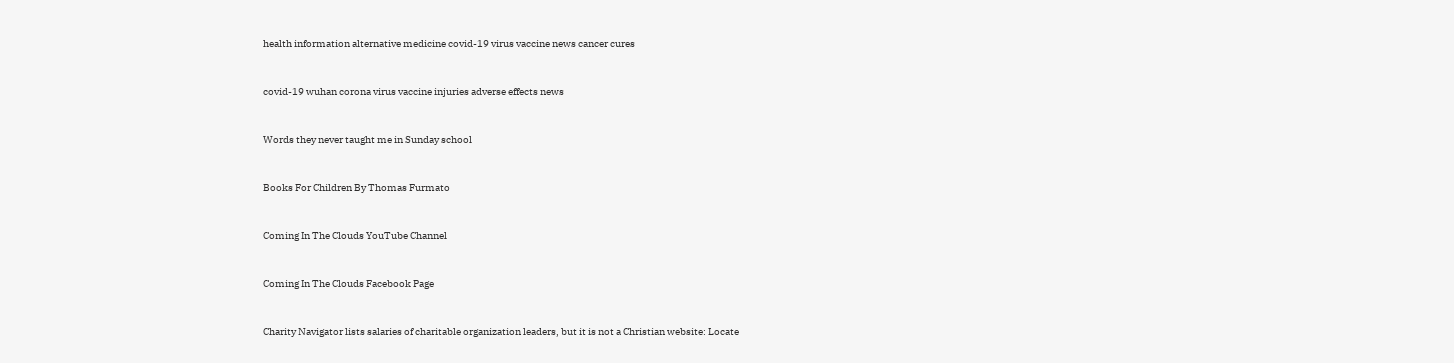health information alternative medicine covid-19 virus vaccine news cancer cures


covid-19 wuhan corona virus vaccine injuries adverse effects news


Words they never taught me in Sunday school


Books For Children By Thomas Furmato


Coming In The Clouds YouTube Channel


Coming In The Clouds Facebook Page


Charity Navigator lists salaries of charitable organization leaders, but it is not a Christian website: Locate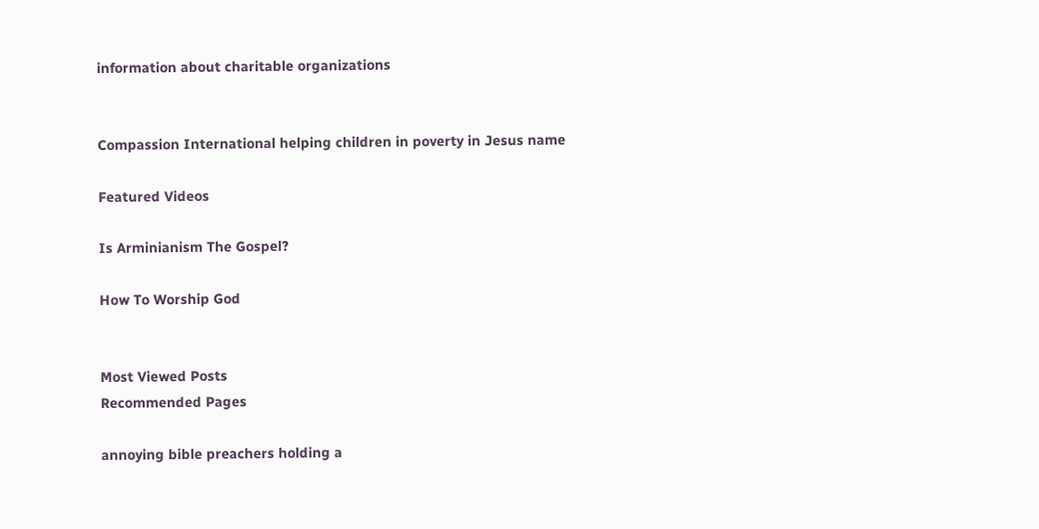information about charitable organizations


Compassion International helping children in poverty in Jesus name

Featured Videos

Is Arminianism The Gospel?

How To Worship God


Most Viewed Posts
Recommended Pages

annoying bible preachers holding a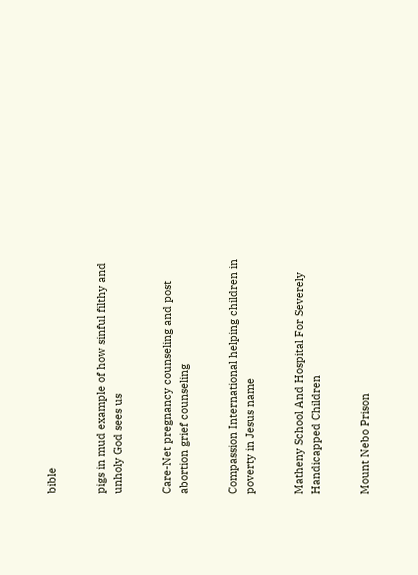bible


pigs in mud example of how sinful filthy and unholy God sees us


Care-Net pregnancy counseling and post abortion grief counseling


Compassion International helping children in poverty in Jesus name


Matheny School And Hospital For Severely Handicapped Children


Mount Nebo Prison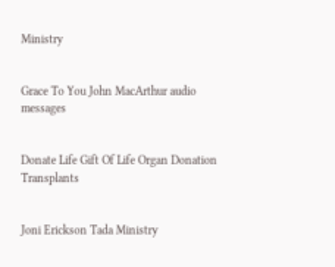Ministry


Grace To You John MacArthur audio messages


Donate Life Gift Of Life Organ Donation Transplants


Joni Erickson Tada Ministry